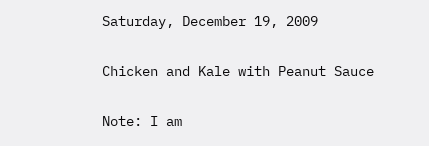Saturday, December 19, 2009

Chicken and Kale with Peanut Sauce

Note: I am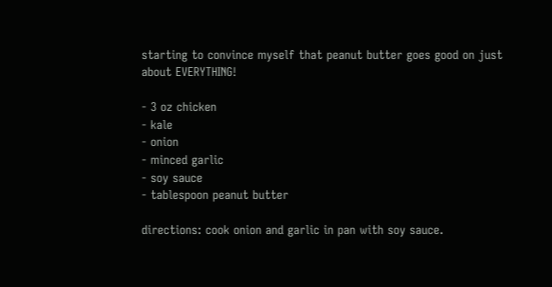starting to convince myself that peanut butter goes good on just about EVERYTHING!

- 3 oz chicken
- kale
- onion
- minced garlic
- soy sauce
- tablespoon peanut butter

directions: cook onion and garlic in pan with soy sauce.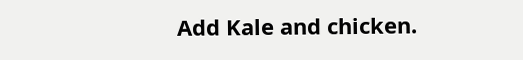Add Kale and chicken.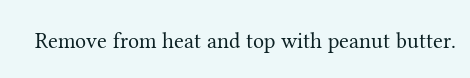Remove from heat and top with peanut butter.